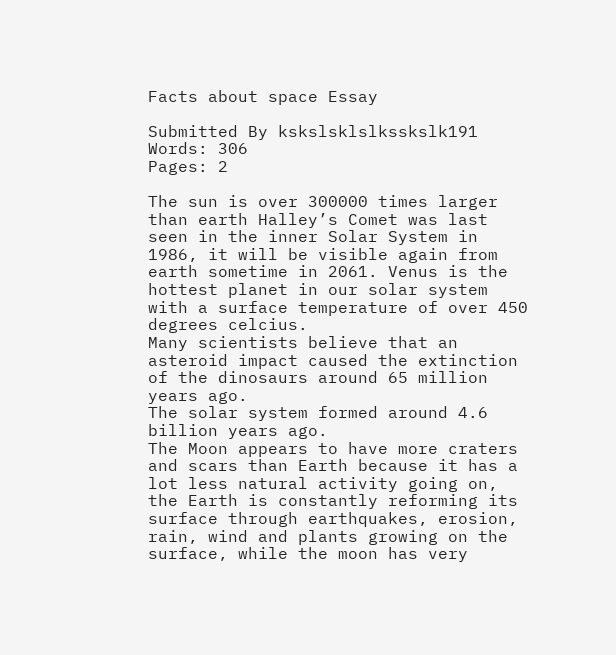Facts about space Essay

Submitted By kskslsklslksskslk191
Words: 306
Pages: 2

The sun is over 300000 times larger than earth Halley’s Comet was last seen in the inner Solar System in 1986, it will be visible again from earth sometime in 2061. Venus is the hottest planet in our solar system with a surface temperature of over 450 degrees celcius.
Many scientists believe that an asteroid impact caused the extinction of the dinosaurs around 65 million years ago.
The solar system formed around 4.6 billion years ago.
The Moon appears to have more craters and scars than Earth because it has a lot less natural activity going on, the Earth is constantly reforming its surface through earthquakes, erosion, rain, wind and plants growing on the surface, while the moon has very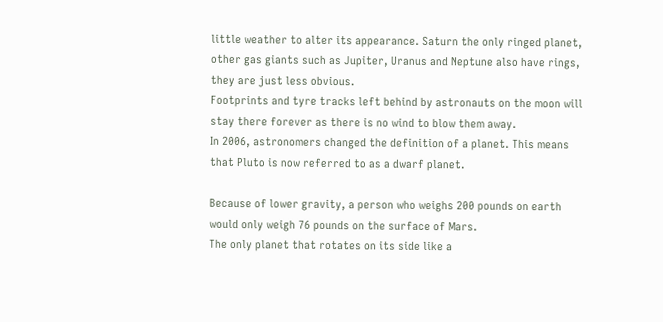little weather to alter its appearance. Saturn the only ringed planet, other gas giants such as Jupiter, Uranus and Neptune also have rings, they are just less obvious.
Footprints and tyre tracks left behind by astronauts on the moon will stay there forever as there is no wind to blow them away.
In 2006, astronomers changed the definition of a planet. This means that Pluto is now referred to as a dwarf planet.

Because of lower gravity, a person who weighs 200 pounds on earth would only weigh 76 pounds on the surface of Mars.
The only planet that rotates on its side like a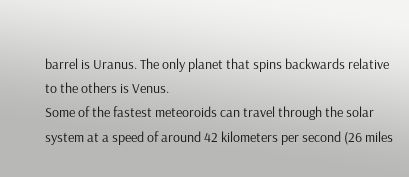barrel is Uranus. The only planet that spins backwards relative to the others is Venus.
Some of the fastest meteoroids can travel through the solar system at a speed of around 42 kilometers per second (26 miles